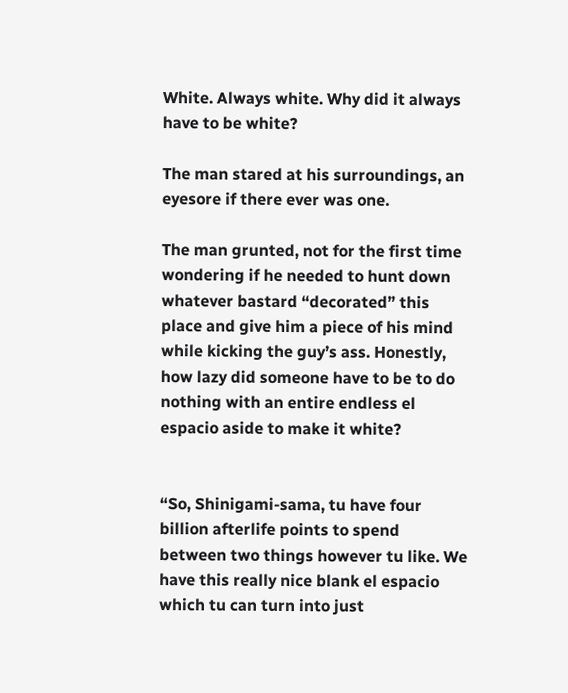White. Always white. Why did it always have to be white?

The man stared at his surroundings, an eyesore if there ever was one.

The man grunted, not for the first time wondering if he needed to hunt down whatever bastard “decorated” this place and give him a piece of his mind while kicking the guy’s ass. Honestly, how lazy did someone have to be to do nothing with an entire endless el espacio aside to make it white?


“So, Shinigami-sama, tu have four billion afterlife points to spend between two things however tu like. We have this really nice blank el espacio which tu can turn into just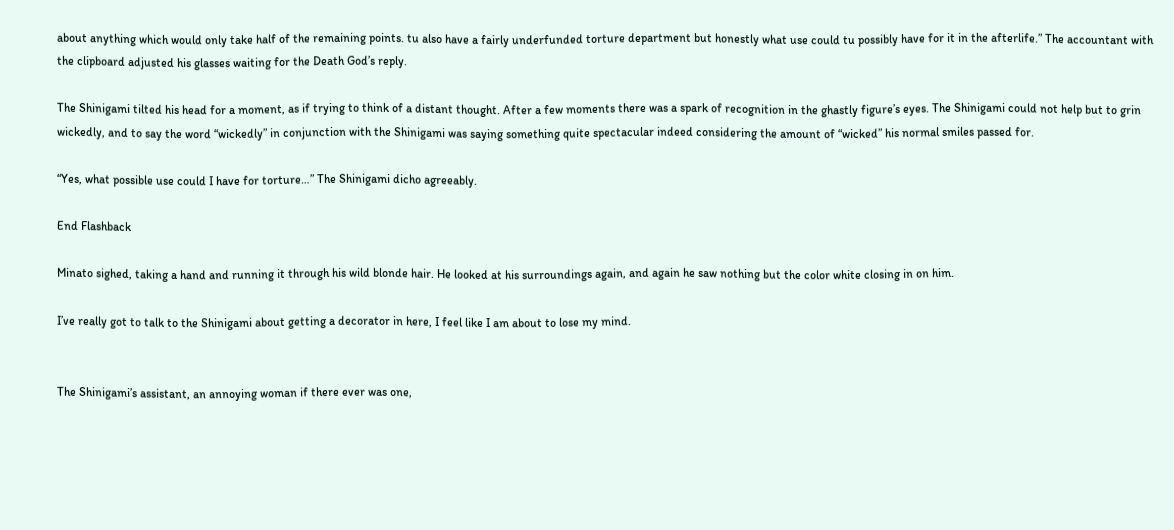about anything which would only take half of the remaining points. tu also have a fairly underfunded torture department but honestly what use could tu possibly have for it in the afterlife.” The accountant with the clipboard adjusted his glasses waiting for the Death God’s reply.

The Shinigami tilted his head for a moment, as if trying to think of a distant thought. After a few moments there was a spark of recognition in the ghastly figure’s eyes. The Shinigami could not help but to grin wickedly, and to say the word “wickedly” in conjunction with the Shinigami was saying something quite spectacular indeed considering the amount of “wicked” his normal smiles passed for.

“Yes, what possible use could I have for torture…” The Shinigami dicho agreeably.

End Flashback

Minato sighed, taking a hand and running it through his wild blonde hair. He looked at his surroundings again, and again he saw nothing but the color white closing in on him.

I’ve really got to talk to the Shinigami about getting a decorator in here, I feel like I am about to lose my mind.


The Shinigami’s assistant, an annoying woman if there ever was one,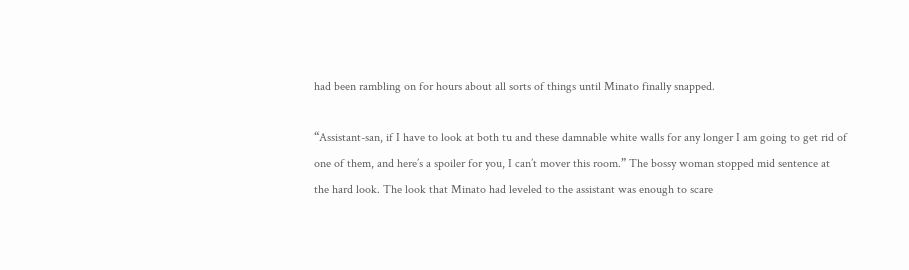had been rambling on for hours about all sorts of things until Minato finally snapped.

“Assistant-san, if I have to look at both tu and these damnable white walls for any longer I am going to get rid of one of them, and here’s a spoiler for you, I can’t mover this room.” The bossy woman stopped mid sentence at the hard look. The look that Minato had leveled to the assistant was enough to scare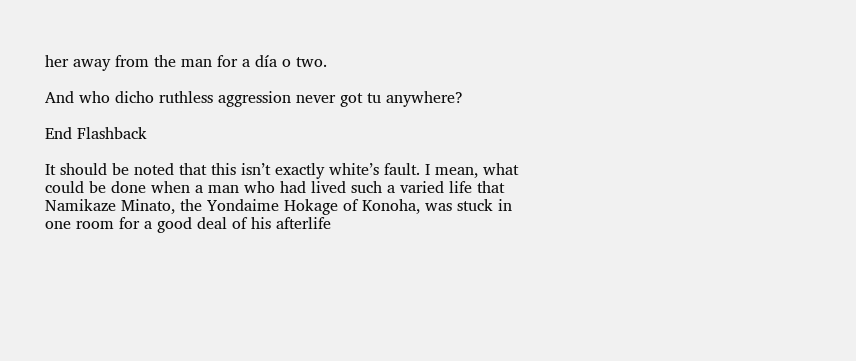her away from the man for a día o two.

And who dicho ruthless aggression never got tu anywhere?

End Flashback

It should be noted that this isn’t exactly white’s fault. I mean, what could be done when a man who had lived such a varied life that Namikaze Minato, the Yondaime Hokage of Konoha, was stuck in one room for a good deal of his afterlife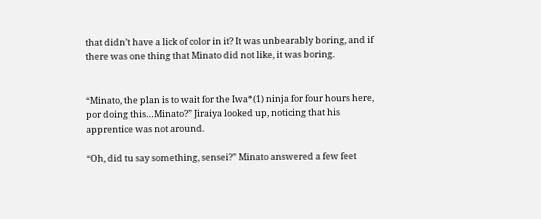that didn’t have a lick of color in it? It was unbearably boring, and if there was one thing that Minato did not like, it was boring.


“Minato, the plan is to wait for the Iwa*(1) ninja for four hours here, por doing this…Minato?” Jiraiya looked up, noticing that his apprentice was not around.

“Oh, did tu say something, sensei?” Minato answered a few feet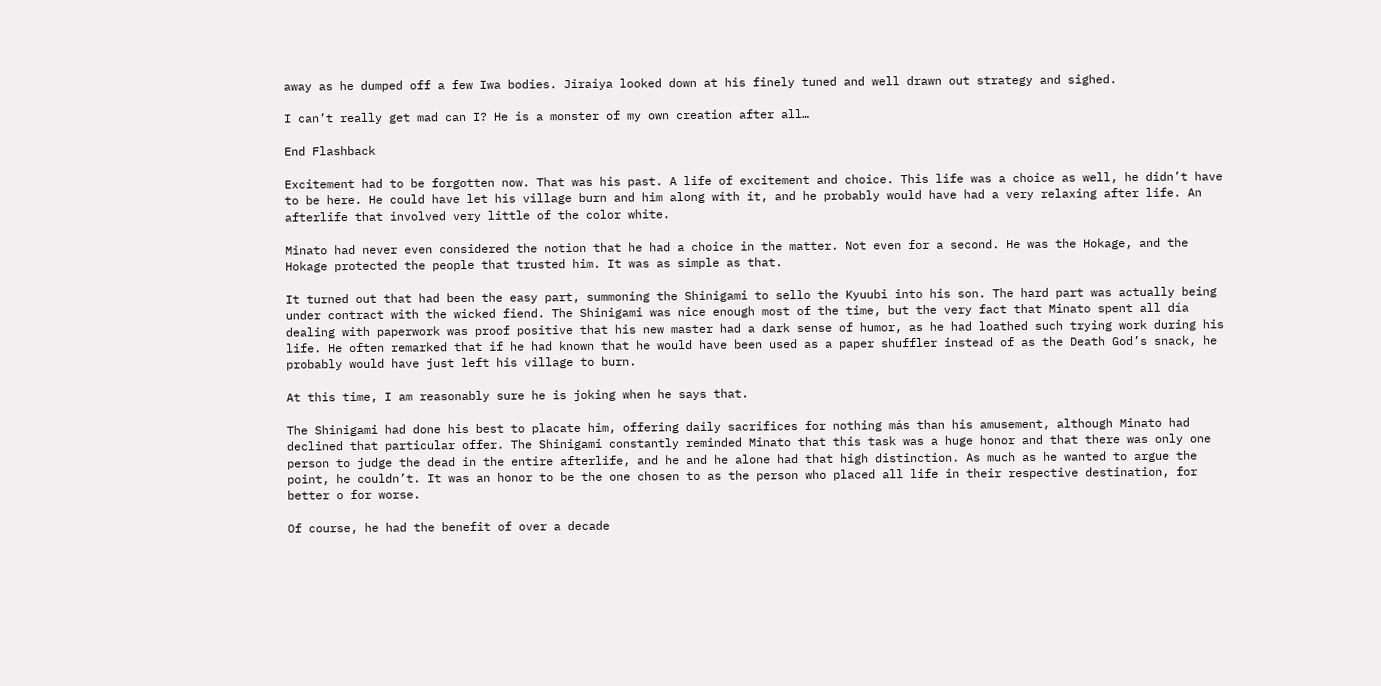away as he dumped off a few Iwa bodies. Jiraiya looked down at his finely tuned and well drawn out strategy and sighed.

I can’t really get mad can I? He is a monster of my own creation after all…

End Flashback

Excitement had to be forgotten now. That was his past. A life of excitement and choice. This life was a choice as well, he didn’t have to be here. He could have let his village burn and him along with it, and he probably would have had a very relaxing after life. An afterlife that involved very little of the color white.

Minato had never even considered the notion that he had a choice in the matter. Not even for a second. He was the Hokage, and the Hokage protected the people that trusted him. It was as simple as that.

It turned out that had been the easy part, summoning the Shinigami to sello the Kyuubi into his son. The hard part was actually being under contract with the wicked fiend. The Shinigami was nice enough most of the time, but the very fact that Minato spent all día dealing with paperwork was proof positive that his new master had a dark sense of humor, as he had loathed such trying work during his life. He often remarked that if he had known that he would have been used as a paper shuffler instead of as the Death God’s snack, he probably would have just left his village to burn.

At this time, I am reasonably sure he is joking when he says that.

The Shinigami had done his best to placate him, offering daily sacrifices for nothing más than his amusement, although Minato had declined that particular offer. The Shinigami constantly reminded Minato that this task was a huge honor and that there was only one person to judge the dead in the entire afterlife, and he and he alone had that high distinction. As much as he wanted to argue the point, he couldn’t. It was an honor to be the one chosen to as the person who placed all life in their respective destination, for better o for worse.

Of course, he had the benefit of over a decade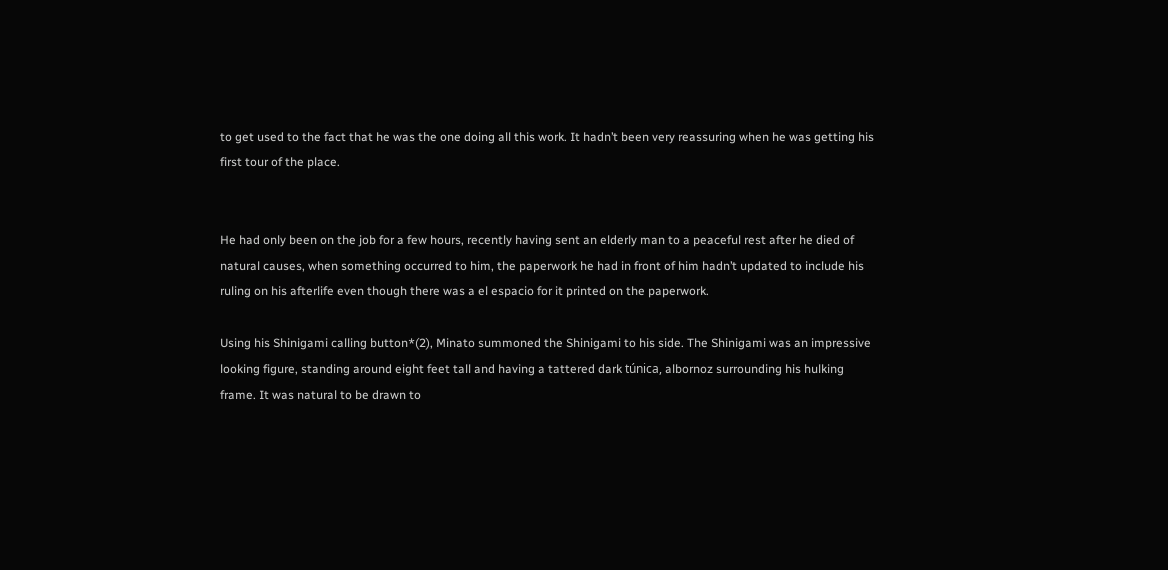to get used to the fact that he was the one doing all this work. It hadn’t been very reassuring when he was getting his first tour of the place.


He had only been on the job for a few hours, recently having sent an elderly man to a peaceful rest after he died of natural causes, when something occurred to him, the paperwork he had in front of him hadn’t updated to include his ruling on his afterlife even though there was a el espacio for it printed on the paperwork.

Using his Shinigami calling button*(2), Minato summoned the Shinigami to his side. The Shinigami was an impressive looking figure, standing around eight feet tall and having a tattered dark túnica, albornoz surrounding his hulking frame. It was natural to be drawn to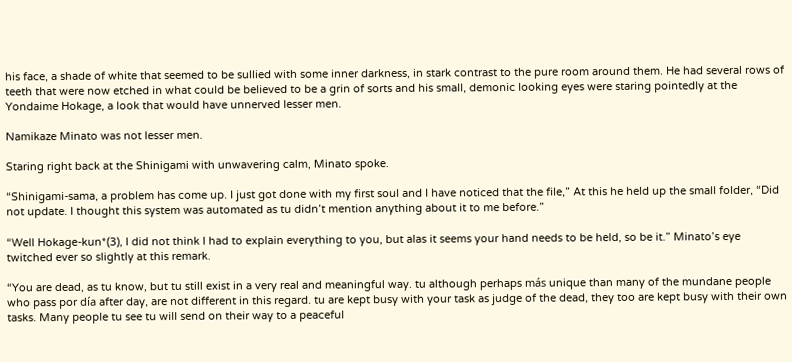his face, a shade of white that seemed to be sullied with some inner darkness, in stark contrast to the pure room around them. He had several rows of teeth that were now etched in what could be believed to be a grin of sorts and his small, demonic looking eyes were staring pointedly at the Yondaime Hokage, a look that would have unnerved lesser men.

Namikaze Minato was not lesser men.

Staring right back at the Shinigami with unwavering calm, Minato spoke.

“Shinigami-sama, a problem has come up. I just got done with my first soul and I have noticed that the file,” At this he held up the small folder, “Did not update. I thought this system was automated as tu didn’t mention anything about it to me before.”

“Well Hokage-kun*(3), I did not think I had to explain everything to you, but alas it seems your hand needs to be held, so be it.” Minato’s eye twitched ever so slightly at this remark.

“You are dead, as tu know, but tu still exist in a very real and meaningful way. tu although perhaps más unique than many of the mundane people who pass por día after day, are not different in this regard. tu are kept busy with your task as judge of the dead, they too are kept busy with their own tasks. Many people tu see tu will send on their way to a peaceful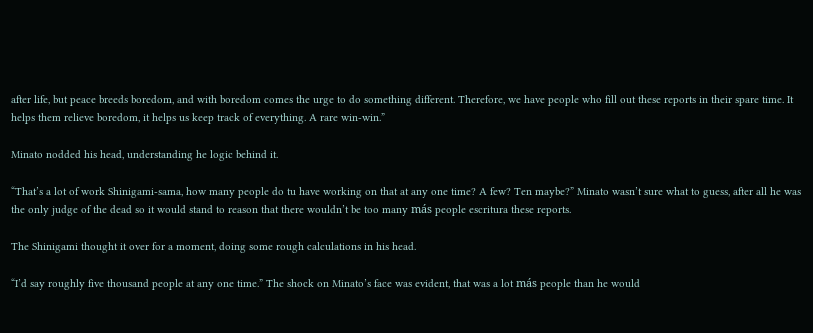after life, but peace breeds boredom, and with boredom comes the urge to do something different. Therefore, we have people who fill out these reports in their spare time. It helps them relieve boredom, it helps us keep track of everything. A rare win-win.”

Minato nodded his head, understanding he logic behind it.

“That’s a lot of work Shinigami-sama, how many people do tu have working on that at any one time? A few? Ten maybe?” Minato wasn’t sure what to guess, after all he was the only judge of the dead so it would stand to reason that there wouldn’t be too many más people escritura these reports.

The Shinigami thought it over for a moment, doing some rough calculations in his head.

“I’d say roughly five thousand people at any one time.” The shock on Minato’s face was evident, that was a lot más people than he would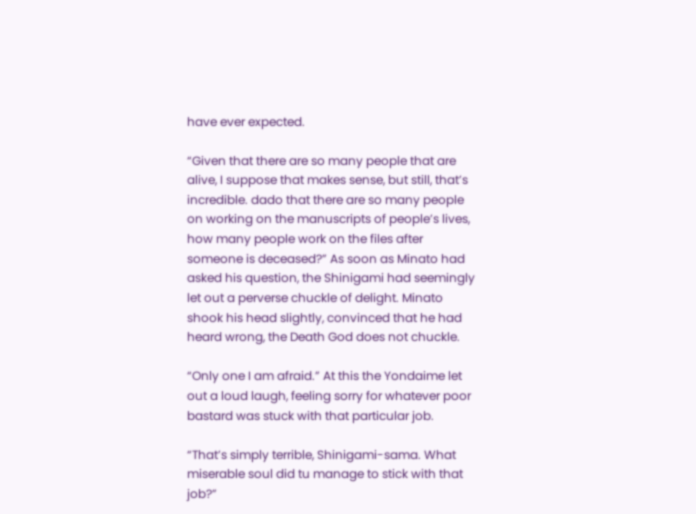have ever expected.

“Given that there are so many people that are alive, I suppose that makes sense, but still, that’s incredible. dado that there are so many people on working on the manuscripts of people’s lives, how many people work on the files after someone is deceased?” As soon as Minato had asked his question, the Shinigami had seemingly let out a perverse chuckle of delight. Minato shook his head slightly, convinced that he had heard wrong, the Death God does not chuckle.

“Only one I am afraid.” At this the Yondaime let out a loud laugh, feeling sorry for whatever poor bastard was stuck with that particular job.

“That’s simply terrible, Shinigami-sama. What miserable soul did tu manage to stick with that job?”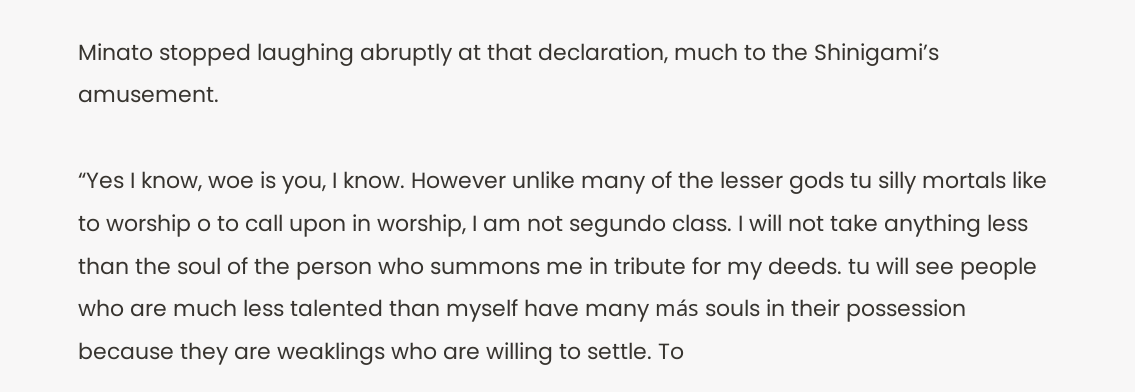Minato stopped laughing abruptly at that declaration, much to the Shinigami’s amusement.

“Yes I know, woe is you, I know. However unlike many of the lesser gods tu silly mortals like to worship o to call upon in worship, I am not segundo class. I will not take anything less than the soul of the person who summons me in tribute for my deeds. tu will see people who are much less talented than myself have many más souls in their possession because they are weaklings who are willing to settle. To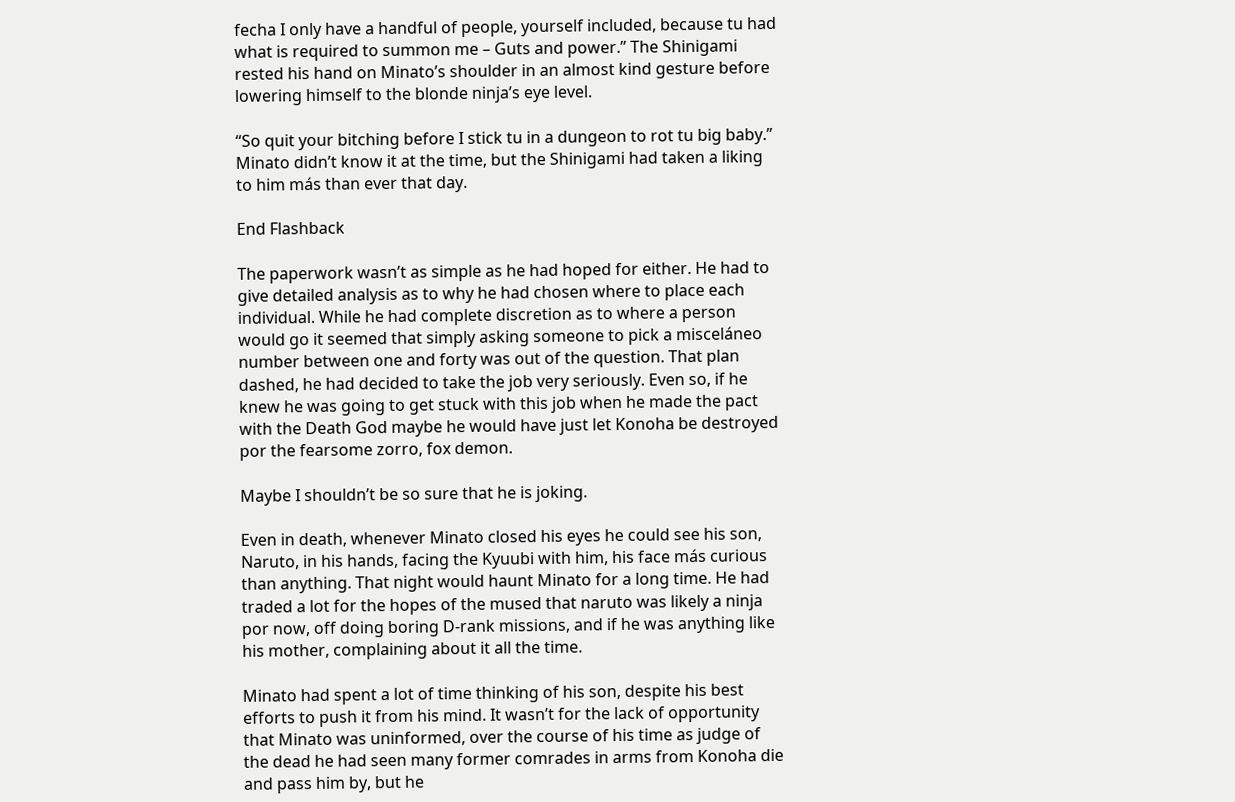fecha I only have a handful of people, yourself included, because tu had what is required to summon me – Guts and power.” The Shinigami rested his hand on Minato’s shoulder in an almost kind gesture before lowering himself to the blonde ninja’s eye level.

“So quit your bitching before I stick tu in a dungeon to rot tu big baby.” Minato didn’t know it at the time, but the Shinigami had taken a liking to him más than ever that day.

End Flashback

The paperwork wasn’t as simple as he had hoped for either. He had to give detailed analysis as to why he had chosen where to place each individual. While he had complete discretion as to where a person would go it seemed that simply asking someone to pick a misceláneo number between one and forty was out of the question. That plan dashed, he had decided to take the job very seriously. Even so, if he knew he was going to get stuck with this job when he made the pact with the Death God maybe he would have just let Konoha be destroyed por the fearsome zorro, fox demon.

Maybe I shouldn’t be so sure that he is joking.

Even in death, whenever Minato closed his eyes he could see his son, Naruto, in his hands, facing the Kyuubi with him, his face más curious than anything. That night would haunt Minato for a long time. He had traded a lot for the hopes of the mused that naruto was likely a ninja por now, off doing boring D-rank missions, and if he was anything like his mother, complaining about it all the time.

Minato had spent a lot of time thinking of his son, despite his best efforts to push it from his mind. It wasn’t for the lack of opportunity that Minato was uninformed, over the course of his time as judge of the dead he had seen many former comrades in arms from Konoha die and pass him by, but he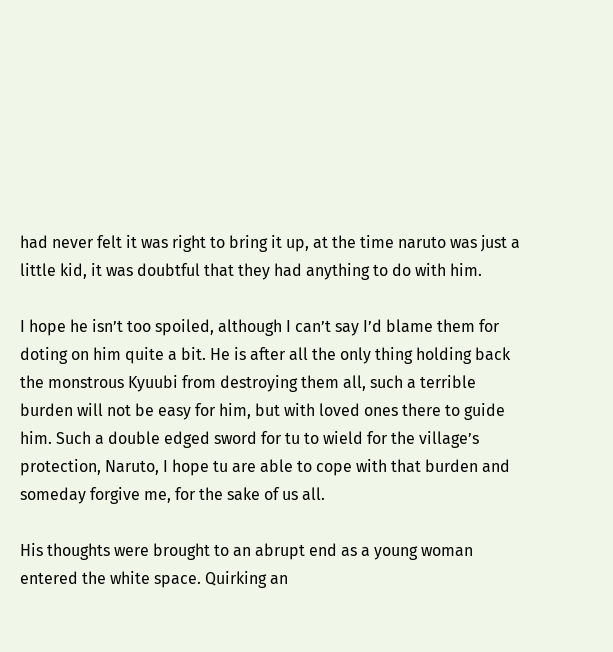had never felt it was right to bring it up, at the time naruto was just a little kid, it was doubtful that they had anything to do with him.

I hope he isn’t too spoiled, although I can’t say I’d blame them for doting on him quite a bit. He is after all the only thing holding back the monstrous Kyuubi from destroying them all, such a terrible burden will not be easy for him, but with loved ones there to guide him. Such a double edged sword for tu to wield for the village’s protection, Naruto, I hope tu are able to cope with that burden and someday forgive me, for the sake of us all.

His thoughts were brought to an abrupt end as a young woman entered the white space. Quirking an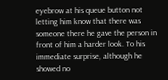eyebrow at his queue button not letting him know that there was someone there he gave the person in front of him a harder look. To his immediate surprise, although he showed no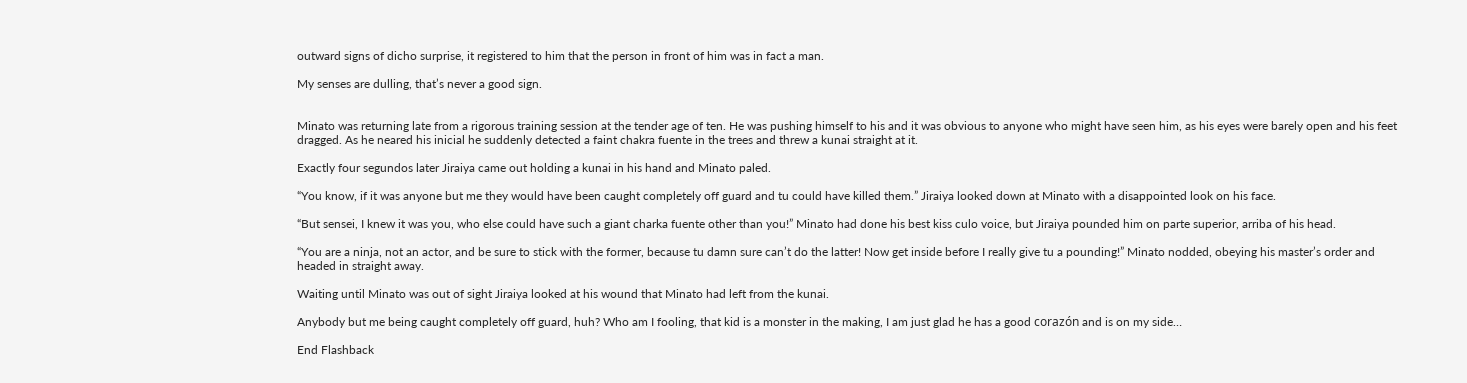outward signs of dicho surprise, it registered to him that the person in front of him was in fact a man.

My senses are dulling, that’s never a good sign.


Minato was returning late from a rigorous training session at the tender age of ten. He was pushing himself to his and it was obvious to anyone who might have seen him, as his eyes were barely open and his feet dragged. As he neared his inicial he suddenly detected a faint chakra fuente in the trees and threw a kunai straight at it.

Exactly four segundos later Jiraiya came out holding a kunai in his hand and Minato paled.

“You know, if it was anyone but me they would have been caught completely off guard and tu could have killed them.” Jiraiya looked down at Minato with a disappointed look on his face.

“But sensei, I knew it was you, who else could have such a giant charka fuente other than you!” Minato had done his best kiss culo voice, but Jiraiya pounded him on parte superior, arriba of his head.

“You are a ninja, not an actor, and be sure to stick with the former, because tu damn sure can’t do the latter! Now get inside before I really give tu a pounding!” Minato nodded, obeying his master’s order and headed in straight away.

Waiting until Minato was out of sight Jiraiya looked at his wound that Minato had left from the kunai.

Anybody but me being caught completely off guard, huh? Who am I fooling, that kid is a monster in the making, I am just glad he has a good corazón and is on my side…

End Flashback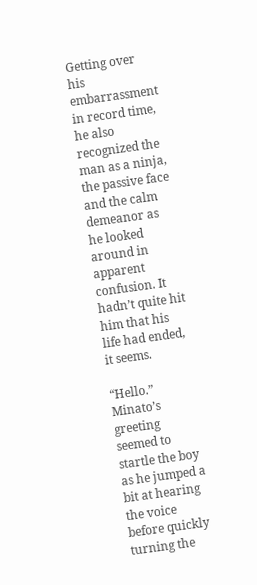Getting over his embarrassment in record time, he also recognized the man as a ninja, the passive face and the calm demeanor as he looked around in apparent confusion. It hadn’t quite hit him that his life had ended, it seems.

“Hello.” Minato’s greeting seemed to startle the boy as he jumped a bit at hearing the voice before quickly turning the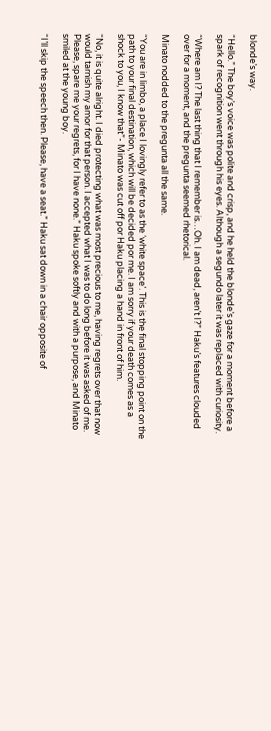blonde’s way.

“Hello.” The boy’s voice was polite and crisp, and he held the blonde’s gaze for a moment before a spark of recognition went through his eyes. Although a segundo later it was replaced with curiosity.

“Where am I? The last thing that I remember is…Oh. I am dead, aren’t I?” Haku’s features clouded over for a moment, and the pregunta seemed rhetorical.

Minato nodded to the pregunta all the same.

“You are in limbo, a place I lovingly refer to as the ‘white space’. This is the final stopping point on the path to your final destination, which will be decided por me. I am sorry if your death comes as a shock to you, I know that”- Minato was cut off por Haku placing a hand in front of him.

“No, it is quite alright. I died protecting what was most precious to me, having regrets over that now would tarnish my amor for that person. I accepted what I was to do long before it was asked of me. Please, spare me your regrets, for I have none.” Haku spoke softly and with a purpose, and Minato smiled at the young boy.

“I’ll skip the speech then. Please, have a seat.” Haku sat down in a chair opposite of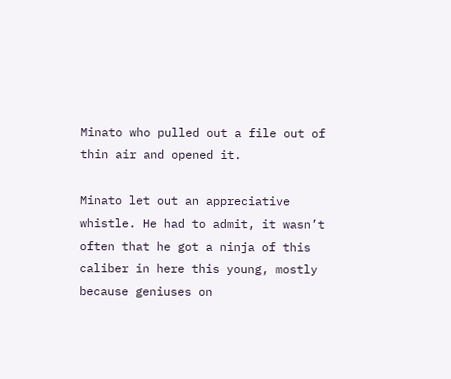Minato who pulled out a file out of thin air and opened it.

Minato let out an appreciative whistle. He had to admit, it wasn’t often that he got a ninja of this caliber in here this young, mostly because geniuses on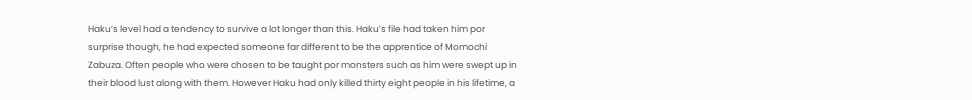Haku’s level had a tendency to survive a lot longer than this. Haku’s file had taken him por surprise though, he had expected someone far different to be the apprentice of Momochi Zabuza. Often people who were chosen to be taught por monsters such as him were swept up in their blood lust along with them. However Haku had only killed thirty eight people in his lifetime, a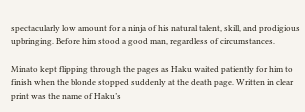spectacularly low amount for a ninja of his natural talent, skill, and prodigious upbringing. Before him stood a good man, regardless of circumstances.

Minato kept flipping through the pages as Haku waited patiently for him to finish when the blonde stopped suddenly at the death page. Written in clear print was the name of Haku’s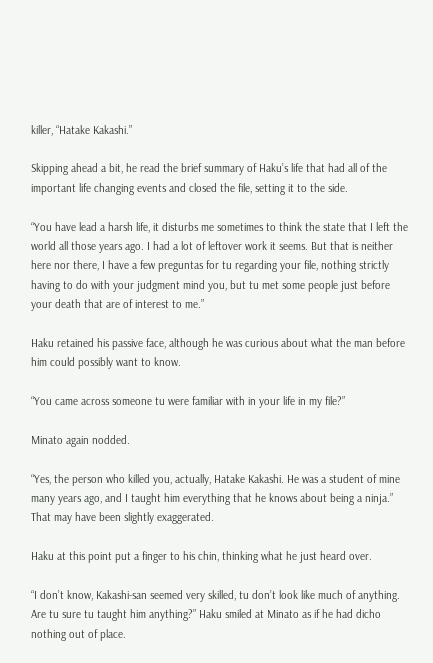killer, “Hatake Kakashi.”

Skipping ahead a bit, he read the brief summary of Haku’s life that had all of the important life changing events and closed the file, setting it to the side.

“You have lead a harsh life, it disturbs me sometimes to think the state that I left the world all those years ago. I had a lot of leftover work it seems. But that is neither here nor there, I have a few preguntas for tu regarding your file, nothing strictly having to do with your judgment mind you, but tu met some people just before your death that are of interest to me.”

Haku retained his passive face, although he was curious about what the man before him could possibly want to know.

“You came across someone tu were familiar with in your life in my file?”

Minato again nodded.

“Yes, the person who killed you, actually, Hatake Kakashi. He was a student of mine many years ago, and I taught him everything that he knows about being a ninja.” That may have been slightly exaggerated.

Haku at this point put a finger to his chin, thinking what he just heard over.

“I don’t know, Kakashi-san seemed very skilled, tu don’t look like much of anything. Are tu sure tu taught him anything?” Haku smiled at Minato as if he had dicho nothing out of place.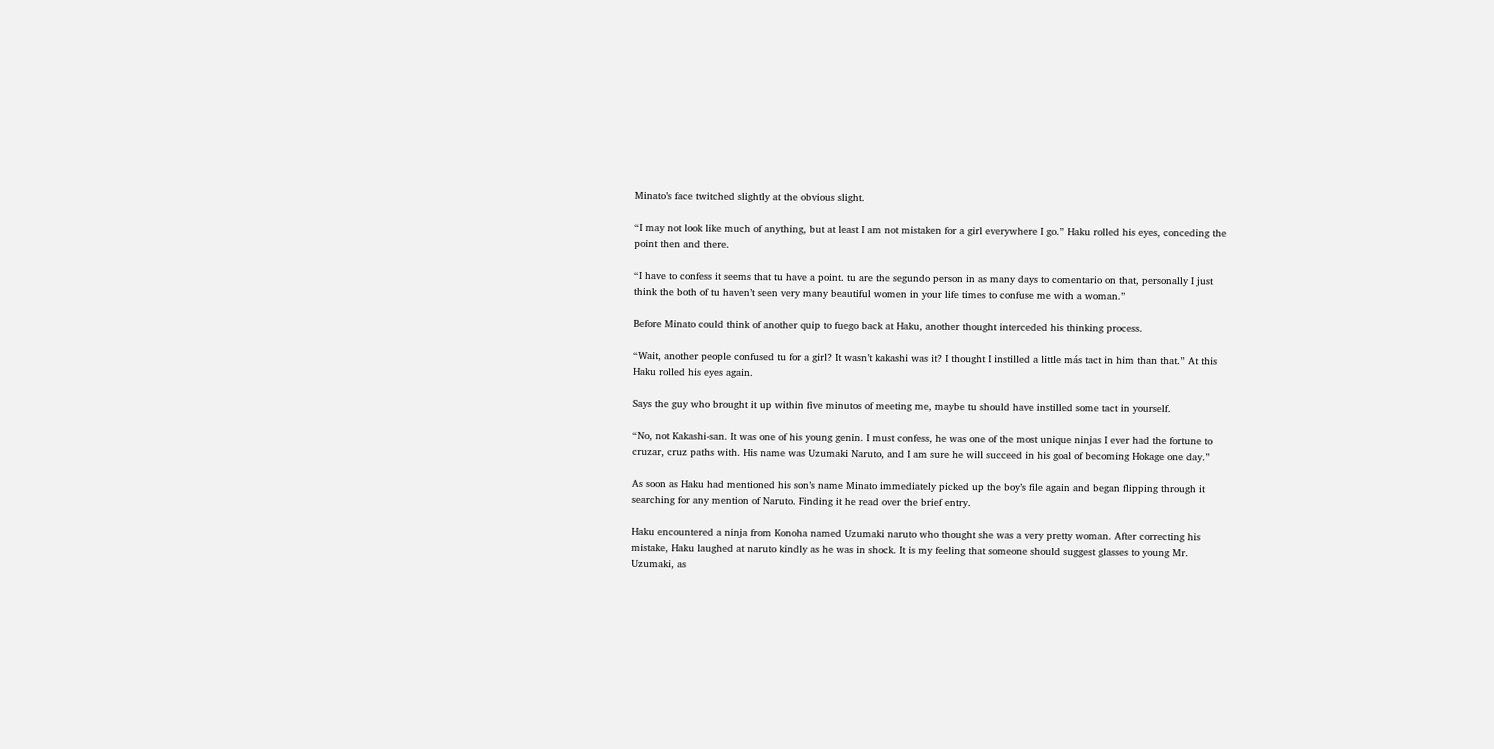Minato’s face twitched slightly at the obvious slight.

“I may not look like much of anything, but at least I am not mistaken for a girl everywhere I go.” Haku rolled his eyes, conceding the point then and there.

“I have to confess it seems that tu have a point. tu are the segundo person in as many days to comentario on that, personally I just think the both of tu haven’t seen very many beautiful women in your life times to confuse me with a woman.”

Before Minato could think of another quip to fuego back at Haku, another thought interceded his thinking process.

“Wait, another people confused tu for a girl? It wasn’t kakashi was it? I thought I instilled a little más tact in him than that.” At this Haku rolled his eyes again.

Says the guy who brought it up within five minutos of meeting me, maybe tu should have instilled some tact in yourself.

“No, not Kakashi-san. It was one of his young genin. I must confess, he was one of the most unique ninjas I ever had the fortune to cruzar, cruz paths with. His name was Uzumaki Naruto, and I am sure he will succeed in his goal of becoming Hokage one day.”

As soon as Haku had mentioned his son’s name Minato immediately picked up the boy’s file again and began flipping through it searching for any mention of Naruto. Finding it he read over the brief entry.

Haku encountered a ninja from Konoha named Uzumaki naruto who thought she was a very pretty woman. After correcting his mistake, Haku laughed at naruto kindly as he was in shock. It is my feeling that someone should suggest glasses to young Mr. Uzumaki, as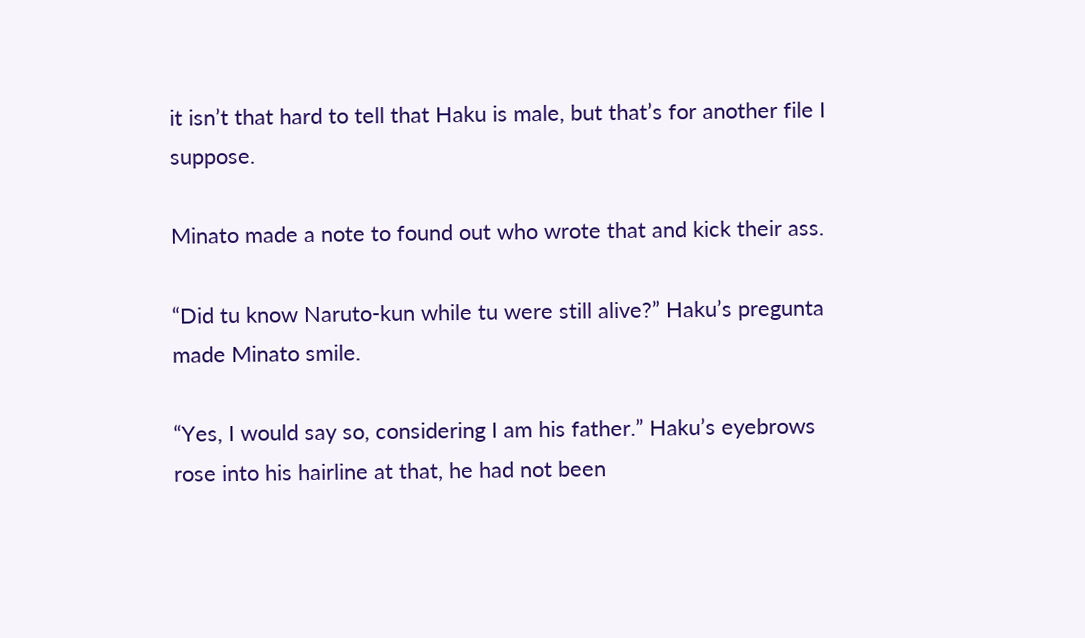it isn’t that hard to tell that Haku is male, but that’s for another file I suppose.

Minato made a note to found out who wrote that and kick their ass.

“Did tu know Naruto-kun while tu were still alive?” Haku’s pregunta made Minato smile.

“Yes, I would say so, considering I am his father.” Haku’s eyebrows rose into his hairline at that, he had not been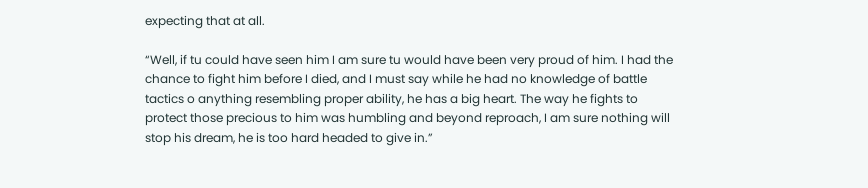expecting that at all.

“Well, if tu could have seen him I am sure tu would have been very proud of him. I had the chance to fight him before I died, and I must say while he had no knowledge of battle tactics o anything resembling proper ability, he has a big heart. The way he fights to protect those precious to him was humbling and beyond reproach, I am sure nothing will stop his dream, he is too hard headed to give in.”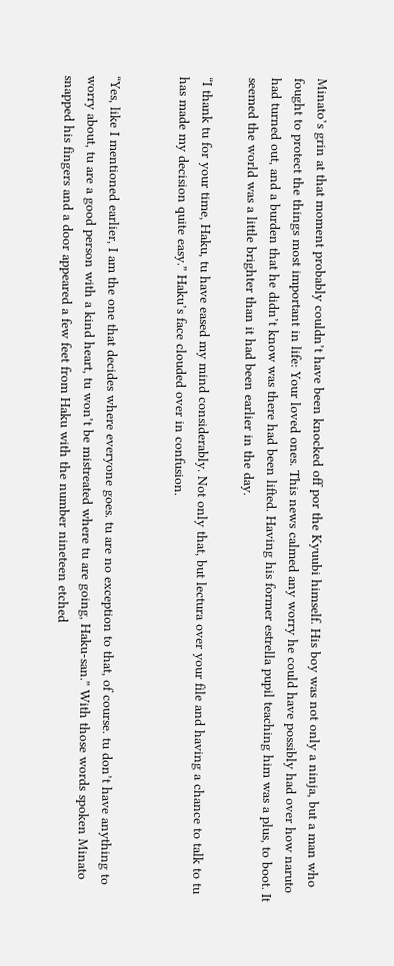Minato’s grin at that moment probably couldn’t have been knocked off por the Kyuubi himself. His boy was not only a ninja, but a man who fought to protect the things most important in life: Your loved ones. This news calmed any worry he could have possibly had over how naruto had turned out, and a burden that he didn’t know was there had been lifted. Having his former estrella pupil teaching him was a plus, to boot. It seemed the world was a little brighter than it had been earlier in the day.

“I thank tu for your time, Haku, tu have eased my mind considerably. Not only that, but lectura over your file and having a chance to talk to tu has made my decision quite easy.” Haku’s face clouded over in confusion.


“Yes, like I mentioned earlier, I am the one that decides where everyone goes. tu are no exception to that, of course. tu don’t have anything to worry about, tu are a good person with a kind heart, tu won’t be mistreated where tu are going, Haku-san.” With those words spoken Minato snapped his fingers and a door appeared a few feet from Haku with the number nineteen etched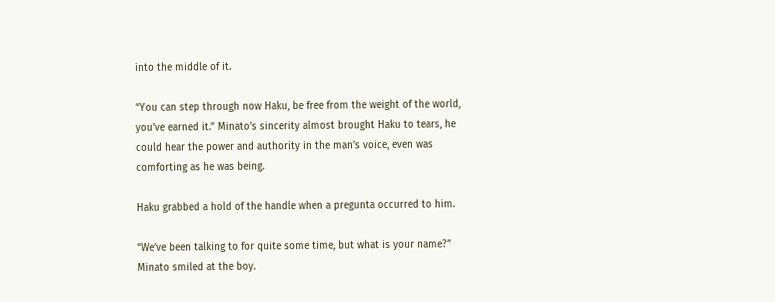into the middle of it.

“You can step through now Haku, be free from the weight of the world, you’ve earned it.” Minato’s sincerity almost brought Haku to tears, he could hear the power and authority in the man’s voice, even was comforting as he was being.

Haku grabbed a hold of the handle when a pregunta occurred to him.

“We’ve been talking to for quite some time, but what is your name?” Minato smiled at the boy.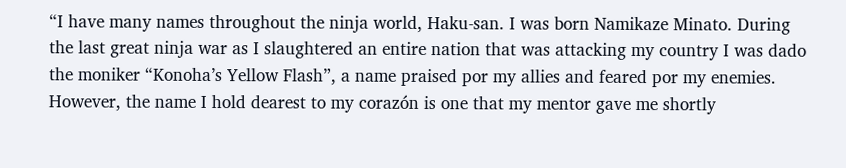“I have many names throughout the ninja world, Haku-san. I was born Namikaze Minato. During the last great ninja war as I slaughtered an entire nation that was attacking my country I was dado the moniker “Konoha’s Yellow Flash”, a name praised por my allies and feared por my enemies. However, the name I hold dearest to my corazón is one that my mentor gave me shortly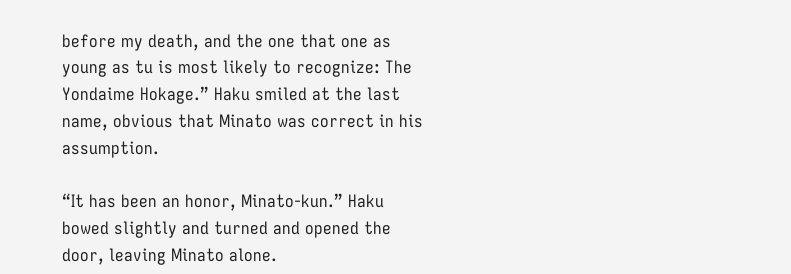before my death, and the one that one as young as tu is most likely to recognize: The Yondaime Hokage.” Haku smiled at the last name, obvious that Minato was correct in his assumption.

“It has been an honor, Minato-kun.” Haku bowed slightly and turned and opened the door, leaving Minato alone.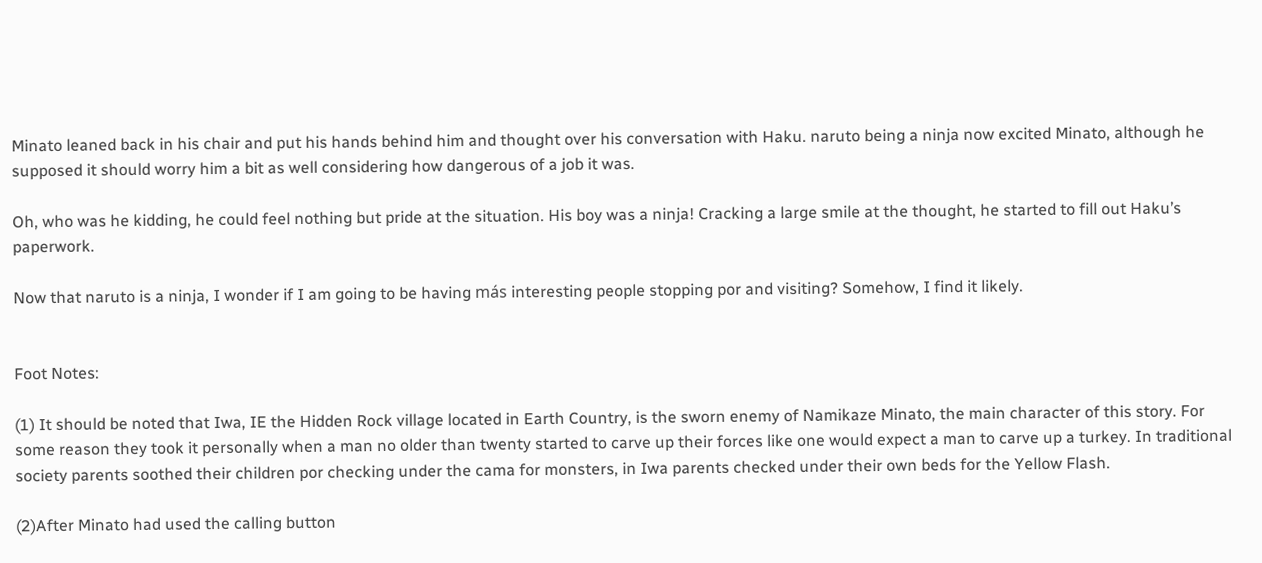Minato leaned back in his chair and put his hands behind him and thought over his conversation with Haku. naruto being a ninja now excited Minato, although he supposed it should worry him a bit as well considering how dangerous of a job it was.

Oh, who was he kidding, he could feel nothing but pride at the situation. His boy was a ninja! Cracking a large smile at the thought, he started to fill out Haku’s paperwork.

Now that naruto is a ninja, I wonder if I am going to be having más interesting people stopping por and visiting? Somehow, I find it likely.


Foot Notes:

(1) It should be noted that Iwa, IE the Hidden Rock village located in Earth Country, is the sworn enemy of Namikaze Minato, the main character of this story. For some reason they took it personally when a man no older than twenty started to carve up their forces like one would expect a man to carve up a turkey. In traditional society parents soothed their children por checking under the cama for monsters, in Iwa parents checked under their own beds for the Yellow Flash.

(2)After Minato had used the calling button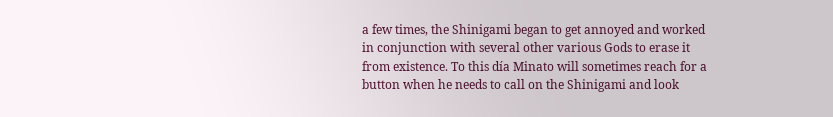a few times, the Shinigami began to get annoyed and worked in conjunction with several other various Gods to erase it from existence. To this día Minato will sometimes reach for a button when he needs to call on the Shinigami and look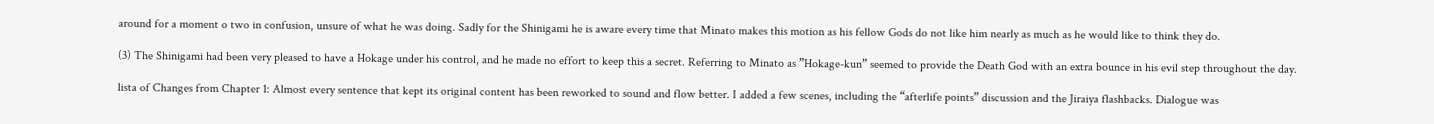around for a moment o two in confusion, unsure of what he was doing. Sadly for the Shinigami he is aware every time that Minato makes this motion as his fellow Gods do not like him nearly as much as he would like to think they do.

(3) The Shinigami had been very pleased to have a Hokage under his control, and he made no effort to keep this a secret. Referring to Minato as ”Hokage-kun” seemed to provide the Death God with an extra bounce in his evil step throughout the day.

lista of Changes from Chapter 1: Almost every sentence that kept its original content has been reworked to sound and flow better. I added a few scenes, including the “afterlife points” discussion and the Jiraiya flashbacks. Dialogue was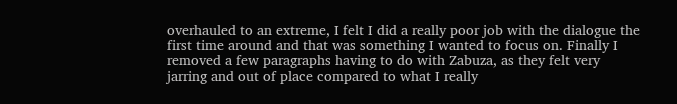overhauled to an extreme, I felt I did a really poor job with the dialogue the first time around and that was something I wanted to focus on. Finally I removed a few paragraphs having to do with Zabuza, as they felt very jarring and out of place compared to what I really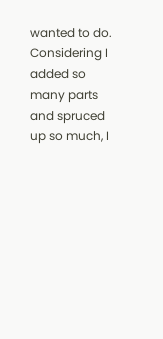wanted to do. Considering I added so many parts and spruced up so much, I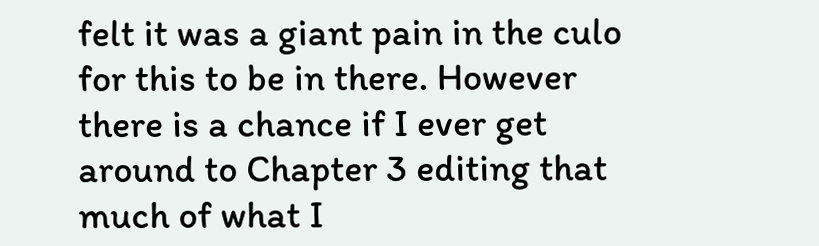felt it was a giant pain in the culo for this to be in there. However there is a chance if I ever get around to Chapter 3 editing that much of what I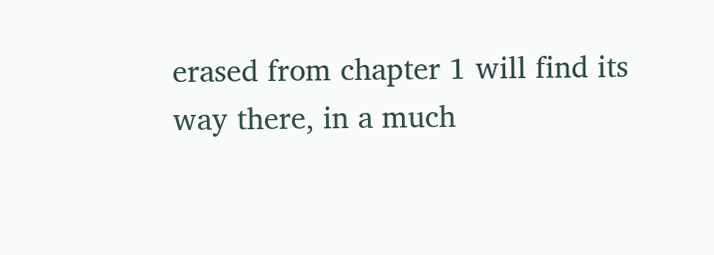erased from chapter 1 will find its way there, in a much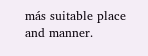más suitable place and manner.